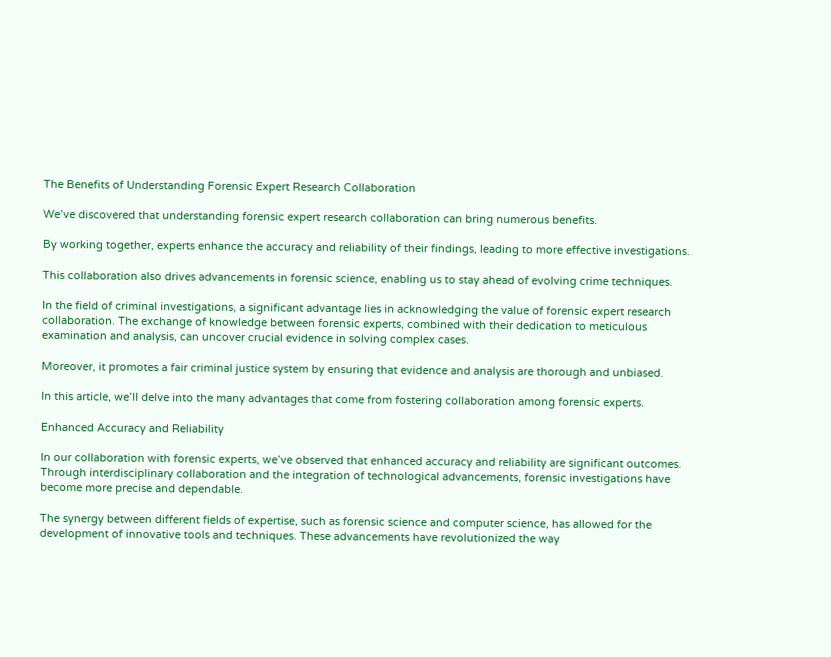The Benefits of Understanding Forensic Expert Research Collaboration

We’ve discovered that understanding forensic expert research collaboration can bring numerous benefits.

By working together, experts enhance the accuracy and reliability of their findings, leading to more effective investigations.

This collaboration also drives advancements in forensic science, enabling us to stay ahead of evolving crime techniques.

In the field of criminal investigations, a significant advantage lies in acknowledging the value of forensic expert research collaboration. The exchange of knowledge between forensic experts, combined with their dedication to meticulous examination and analysis, can uncover crucial evidence in solving complex cases.

Moreover, it promotes a fair criminal justice system by ensuring that evidence and analysis are thorough and unbiased.

In this article, we’ll delve into the many advantages that come from fostering collaboration among forensic experts.

Enhanced Accuracy and Reliability

In our collaboration with forensic experts, we’ve observed that enhanced accuracy and reliability are significant outcomes. Through interdisciplinary collaboration and the integration of technological advancements, forensic investigations have become more precise and dependable.

The synergy between different fields of expertise, such as forensic science and computer science, has allowed for the development of innovative tools and techniques. These advancements have revolutionized the way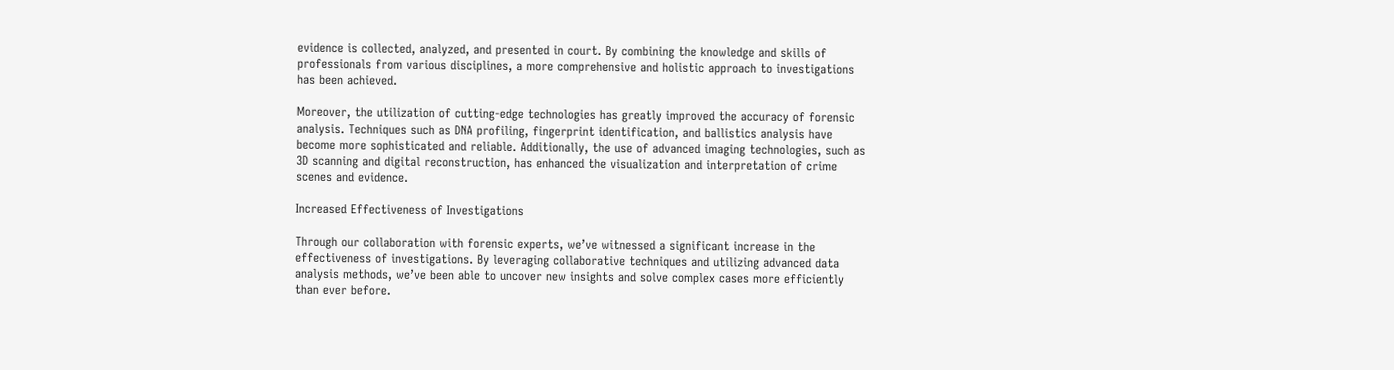evidence is collected, analyzed, and presented in court. By combining the knowledge and skills of professionals from various disciplines, a more comprehensive and holistic approach to investigations has been achieved.

Moreover, the utilization of cutting-edge technologies has greatly improved the accuracy of forensic analysis. Techniques such as DNA profiling, fingerprint identification, and ballistics analysis have become more sophisticated and reliable. Additionally, the use of advanced imaging technologies, such as 3D scanning and digital reconstruction, has enhanced the visualization and interpretation of crime scenes and evidence.

Increased Effectiveness of Investigations

Through our collaboration with forensic experts, we’ve witnessed a significant increase in the effectiveness of investigations. By leveraging collaborative techniques and utilizing advanced data analysis methods, we’ve been able to uncover new insights and solve complex cases more efficiently than ever before.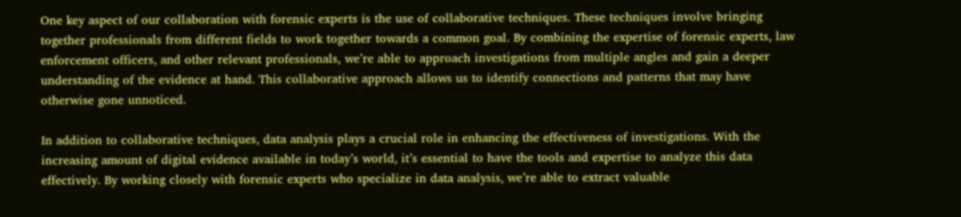One key aspect of our collaboration with forensic experts is the use of collaborative techniques. These techniques involve bringing together professionals from different fields to work together towards a common goal. By combining the expertise of forensic experts, law enforcement officers, and other relevant professionals, we’re able to approach investigations from multiple angles and gain a deeper understanding of the evidence at hand. This collaborative approach allows us to identify connections and patterns that may have otherwise gone unnoticed.

In addition to collaborative techniques, data analysis plays a crucial role in enhancing the effectiveness of investigations. With the increasing amount of digital evidence available in today’s world, it’s essential to have the tools and expertise to analyze this data effectively. By working closely with forensic experts who specialize in data analysis, we’re able to extract valuable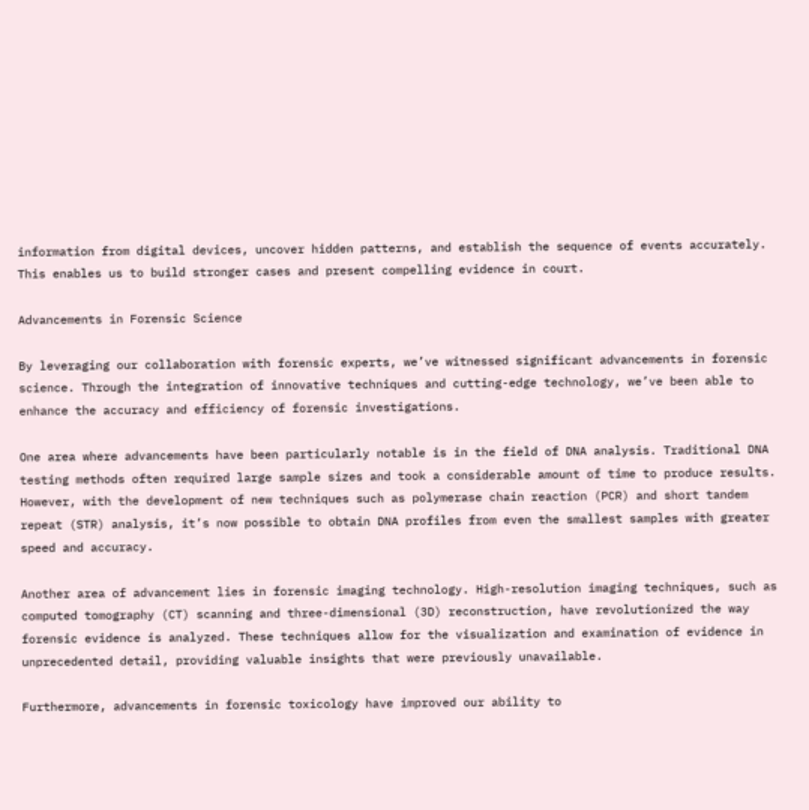information from digital devices, uncover hidden patterns, and establish the sequence of events accurately. This enables us to build stronger cases and present compelling evidence in court.

Advancements in Forensic Science

By leveraging our collaboration with forensic experts, we’ve witnessed significant advancements in forensic science. Through the integration of innovative techniques and cutting-edge technology, we’ve been able to enhance the accuracy and efficiency of forensic investigations.

One area where advancements have been particularly notable is in the field of DNA analysis. Traditional DNA testing methods often required large sample sizes and took a considerable amount of time to produce results. However, with the development of new techniques such as polymerase chain reaction (PCR) and short tandem repeat (STR) analysis, it’s now possible to obtain DNA profiles from even the smallest samples with greater speed and accuracy.

Another area of advancement lies in forensic imaging technology. High-resolution imaging techniques, such as computed tomography (CT) scanning and three-dimensional (3D) reconstruction, have revolutionized the way forensic evidence is analyzed. These techniques allow for the visualization and examination of evidence in unprecedented detail, providing valuable insights that were previously unavailable.

Furthermore, advancements in forensic toxicology have improved our ability to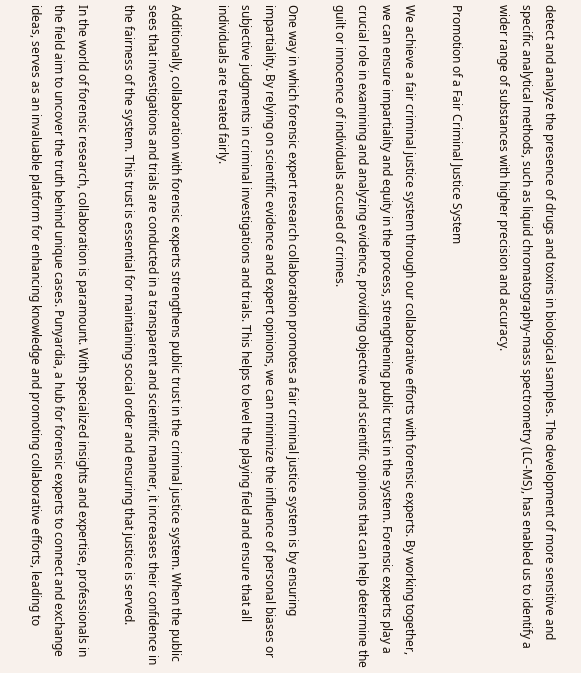detect and analyze the presence of drugs and toxins in biological samples. The development of more sensitive and specific analytical methods, such as liquid chromatography-mass spectrometry (LC-MS), has enabled us to identify a wider range of substances with higher precision and accuracy.

Promotion of a Fair Criminal Justice System

We achieve a fair criminal justice system through our collaborative efforts with forensic experts. By working together, we can ensure impartiality and equity in the process, strengthening public trust in the system. Forensic experts play a crucial role in examining and analyzing evidence, providing objective and scientific opinions that can help determine the guilt or innocence of individuals accused of crimes.

One way in which forensic expert research collaboration promotes a fair criminal justice system is by ensuring impartiality. By relying on scientific evidence and expert opinions, we can minimize the influence of personal biases or subjective judgments in criminal investigations and trials. This helps to level the playing field and ensure that all individuals are treated fairly.

Additionally, collaboration with forensic experts strengthens public trust in the criminal justice system. When the public sees that investigations and trials are conducted in a transparent and scientific manner, it increases their confidence in the fairness of the system. This trust is essential for maintaining social order and ensuring that justice is served.

In the world of forensic research, collaboration is paramount. With specialized insights and expertise, professionals in the field aim to uncover the truth behind unique cases. Punyardia, a hub for forensic experts to connect and exchange ideas, serves as an invaluable platform for enhancing knowledge and promoting collaborative efforts, leading to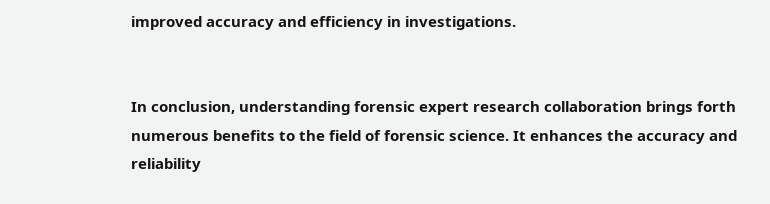improved accuracy and efficiency in investigations.


In conclusion, understanding forensic expert research collaboration brings forth numerous benefits to the field of forensic science. It enhances the accuracy and reliability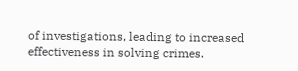of investigations, leading to increased effectiveness in solving crimes.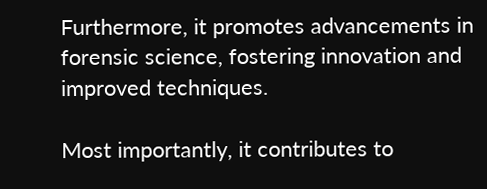Furthermore, it promotes advancements in forensic science, fostering innovation and improved techniques.

Most importantly, it contributes to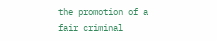the promotion of a fair criminal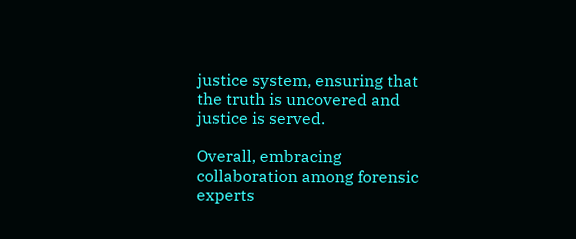justice system, ensuring that the truth is uncovered and justice is served.

Overall, embracing collaboration among forensic experts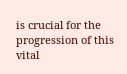is crucial for the progression of this vital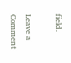field.

Leave a Comment